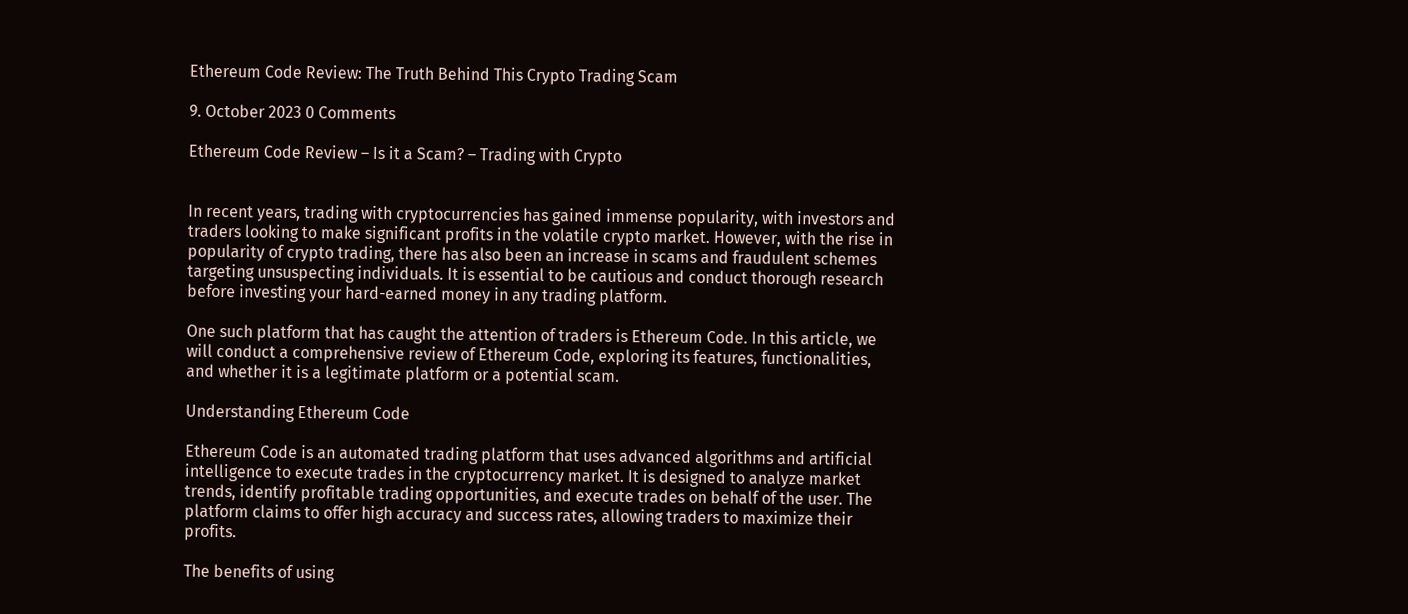Ethereum Code Review: The Truth Behind This Crypto Trading Scam

9. October 2023 0 Comments

Ethereum Code Review – Is it a Scam? – Trading with Crypto


In recent years, trading with cryptocurrencies has gained immense popularity, with investors and traders looking to make significant profits in the volatile crypto market. However, with the rise in popularity of crypto trading, there has also been an increase in scams and fraudulent schemes targeting unsuspecting individuals. It is essential to be cautious and conduct thorough research before investing your hard-earned money in any trading platform.

One such platform that has caught the attention of traders is Ethereum Code. In this article, we will conduct a comprehensive review of Ethereum Code, exploring its features, functionalities, and whether it is a legitimate platform or a potential scam.

Understanding Ethereum Code

Ethereum Code is an automated trading platform that uses advanced algorithms and artificial intelligence to execute trades in the cryptocurrency market. It is designed to analyze market trends, identify profitable trading opportunities, and execute trades on behalf of the user. The platform claims to offer high accuracy and success rates, allowing traders to maximize their profits.

The benefits of using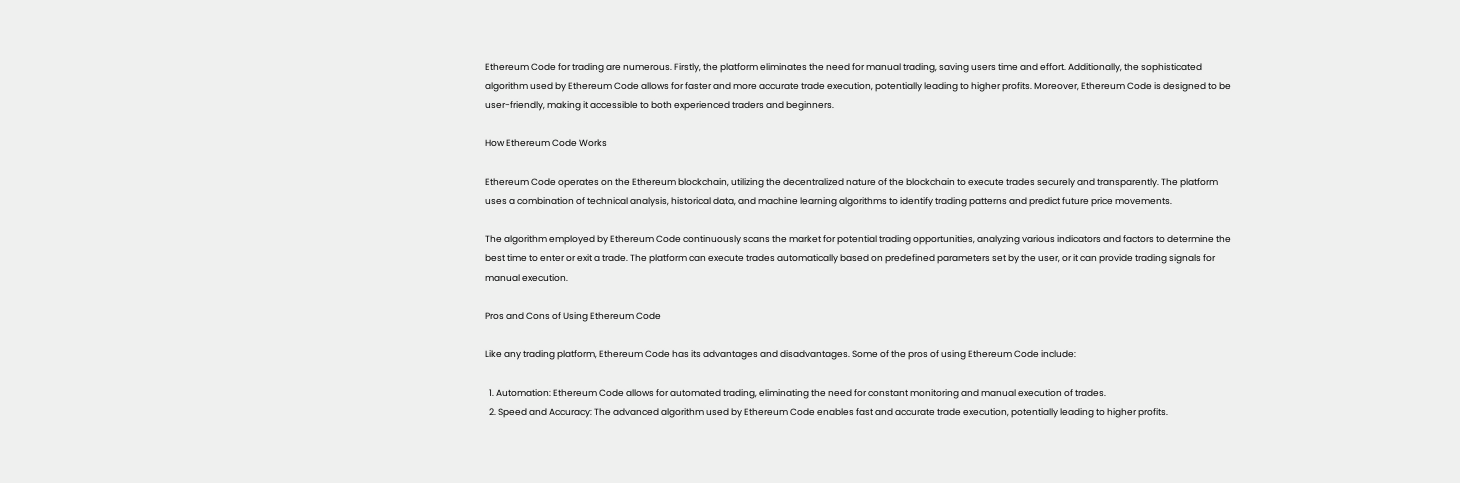Ethereum Code for trading are numerous. Firstly, the platform eliminates the need for manual trading, saving users time and effort. Additionally, the sophisticated algorithm used by Ethereum Code allows for faster and more accurate trade execution, potentially leading to higher profits. Moreover, Ethereum Code is designed to be user-friendly, making it accessible to both experienced traders and beginners.

How Ethereum Code Works

Ethereum Code operates on the Ethereum blockchain, utilizing the decentralized nature of the blockchain to execute trades securely and transparently. The platform uses a combination of technical analysis, historical data, and machine learning algorithms to identify trading patterns and predict future price movements.

The algorithm employed by Ethereum Code continuously scans the market for potential trading opportunities, analyzing various indicators and factors to determine the best time to enter or exit a trade. The platform can execute trades automatically based on predefined parameters set by the user, or it can provide trading signals for manual execution.

Pros and Cons of Using Ethereum Code

Like any trading platform, Ethereum Code has its advantages and disadvantages. Some of the pros of using Ethereum Code include:

  1. Automation: Ethereum Code allows for automated trading, eliminating the need for constant monitoring and manual execution of trades.
  2. Speed and Accuracy: The advanced algorithm used by Ethereum Code enables fast and accurate trade execution, potentially leading to higher profits.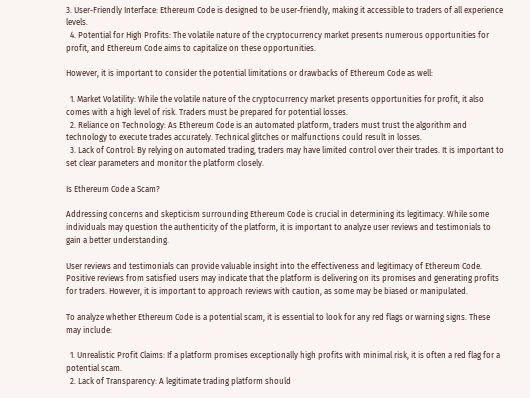3. User-Friendly Interface: Ethereum Code is designed to be user-friendly, making it accessible to traders of all experience levels.
  4. Potential for High Profits: The volatile nature of the cryptocurrency market presents numerous opportunities for profit, and Ethereum Code aims to capitalize on these opportunities.

However, it is important to consider the potential limitations or drawbacks of Ethereum Code as well:

  1. Market Volatility: While the volatile nature of the cryptocurrency market presents opportunities for profit, it also comes with a high level of risk. Traders must be prepared for potential losses.
  2. Reliance on Technology: As Ethereum Code is an automated platform, traders must trust the algorithm and technology to execute trades accurately. Technical glitches or malfunctions could result in losses.
  3. Lack of Control: By relying on automated trading, traders may have limited control over their trades. It is important to set clear parameters and monitor the platform closely.

Is Ethereum Code a Scam?

Addressing concerns and skepticism surrounding Ethereum Code is crucial in determining its legitimacy. While some individuals may question the authenticity of the platform, it is important to analyze user reviews and testimonials to gain a better understanding.

User reviews and testimonials can provide valuable insight into the effectiveness and legitimacy of Ethereum Code. Positive reviews from satisfied users may indicate that the platform is delivering on its promises and generating profits for traders. However, it is important to approach reviews with caution, as some may be biased or manipulated.

To analyze whether Ethereum Code is a potential scam, it is essential to look for any red flags or warning signs. These may include:

  1. Unrealistic Profit Claims: If a platform promises exceptionally high profits with minimal risk, it is often a red flag for a potential scam.
  2. Lack of Transparency: A legitimate trading platform should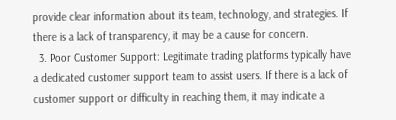provide clear information about its team, technology, and strategies. If there is a lack of transparency, it may be a cause for concern.
  3. Poor Customer Support: Legitimate trading platforms typically have a dedicated customer support team to assist users. If there is a lack of customer support or difficulty in reaching them, it may indicate a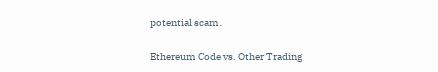potential scam.

Ethereum Code vs. Other Trading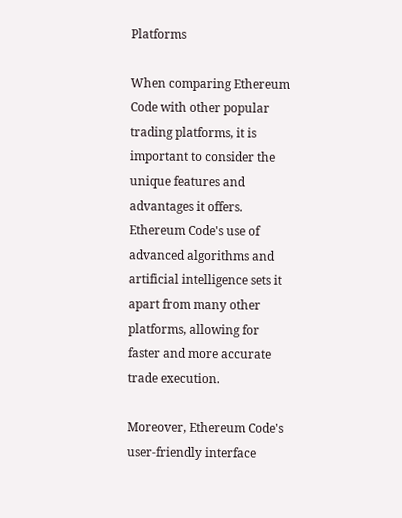Platforms

When comparing Ethereum Code with other popular trading platforms, it is important to consider the unique features and advantages it offers. Ethereum Code's use of advanced algorithms and artificial intelligence sets it apart from many other platforms, allowing for faster and more accurate trade execution.

Moreover, Ethereum Code's user-friendly interface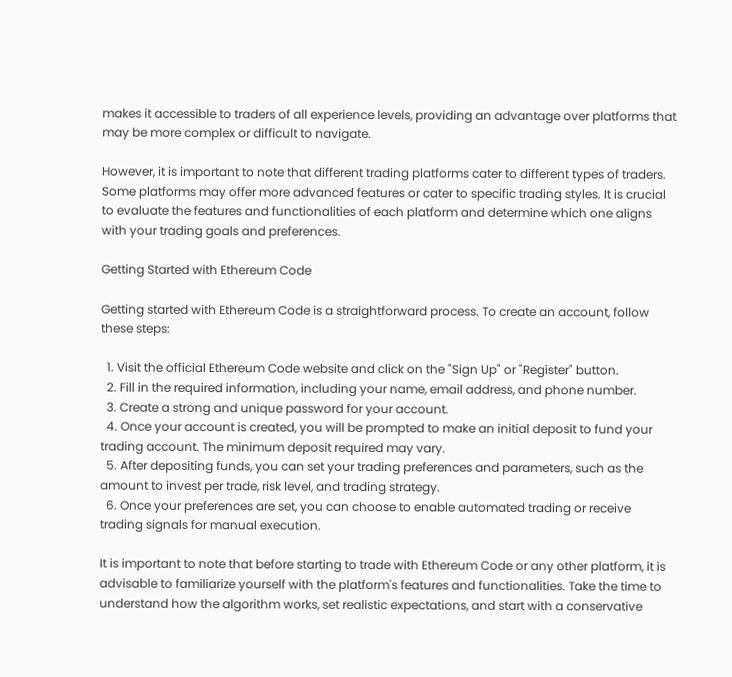makes it accessible to traders of all experience levels, providing an advantage over platforms that may be more complex or difficult to navigate.

However, it is important to note that different trading platforms cater to different types of traders. Some platforms may offer more advanced features or cater to specific trading styles. It is crucial to evaluate the features and functionalities of each platform and determine which one aligns with your trading goals and preferences.

Getting Started with Ethereum Code

Getting started with Ethereum Code is a straightforward process. To create an account, follow these steps:

  1. Visit the official Ethereum Code website and click on the "Sign Up" or "Register" button.
  2. Fill in the required information, including your name, email address, and phone number.
  3. Create a strong and unique password for your account.
  4. Once your account is created, you will be prompted to make an initial deposit to fund your trading account. The minimum deposit required may vary.
  5. After depositing funds, you can set your trading preferences and parameters, such as the amount to invest per trade, risk level, and trading strategy.
  6. Once your preferences are set, you can choose to enable automated trading or receive trading signals for manual execution.

It is important to note that before starting to trade with Ethereum Code or any other platform, it is advisable to familiarize yourself with the platform's features and functionalities. Take the time to understand how the algorithm works, set realistic expectations, and start with a conservative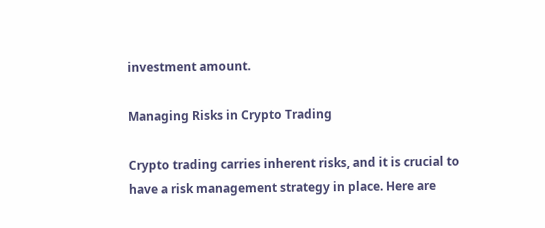investment amount.

Managing Risks in Crypto Trading

Crypto trading carries inherent risks, and it is crucial to have a risk management strategy in place. Here are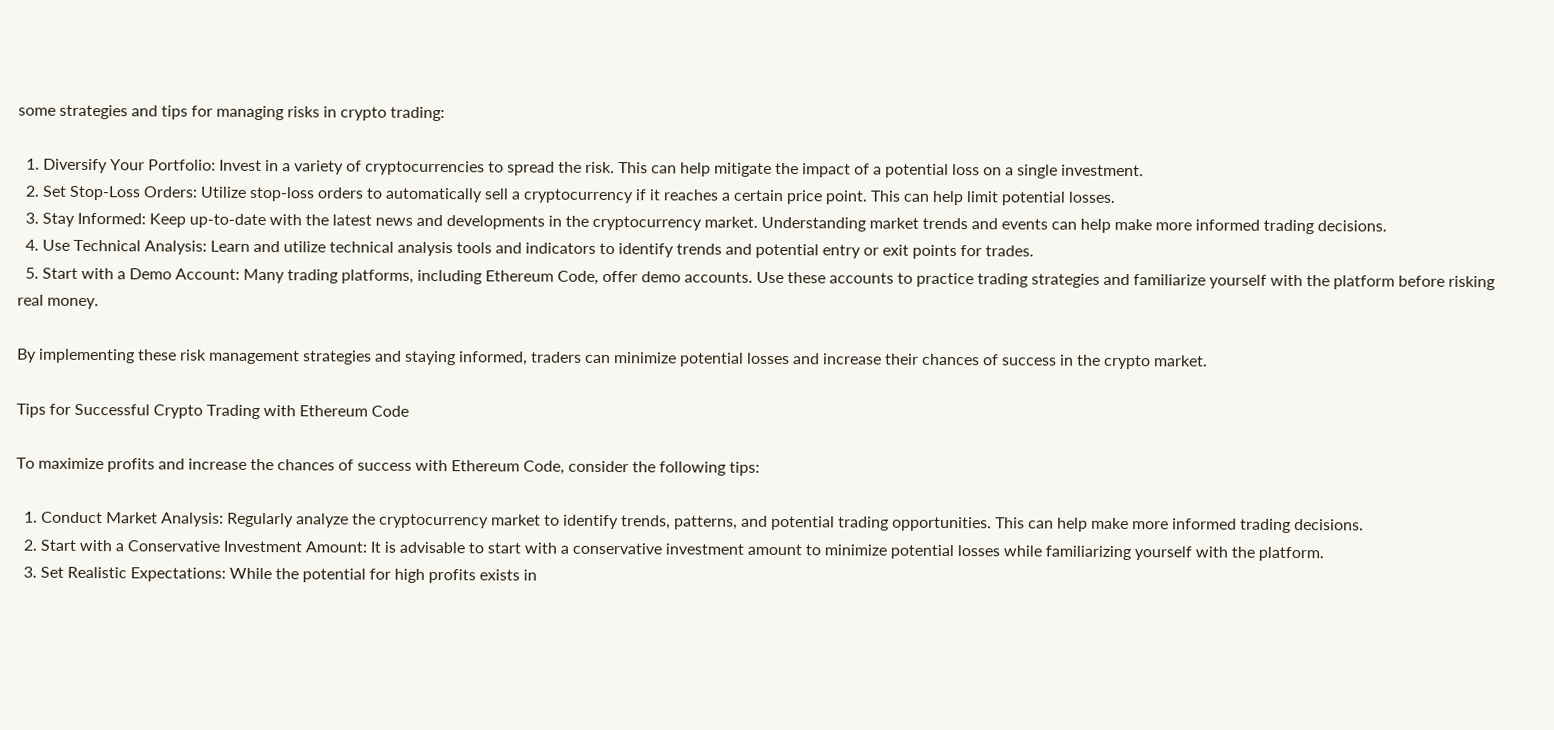some strategies and tips for managing risks in crypto trading:

  1. Diversify Your Portfolio: Invest in a variety of cryptocurrencies to spread the risk. This can help mitigate the impact of a potential loss on a single investment.
  2. Set Stop-Loss Orders: Utilize stop-loss orders to automatically sell a cryptocurrency if it reaches a certain price point. This can help limit potential losses.
  3. Stay Informed: Keep up-to-date with the latest news and developments in the cryptocurrency market. Understanding market trends and events can help make more informed trading decisions.
  4. Use Technical Analysis: Learn and utilize technical analysis tools and indicators to identify trends and potential entry or exit points for trades.
  5. Start with a Demo Account: Many trading platforms, including Ethereum Code, offer demo accounts. Use these accounts to practice trading strategies and familiarize yourself with the platform before risking real money.

By implementing these risk management strategies and staying informed, traders can minimize potential losses and increase their chances of success in the crypto market.

Tips for Successful Crypto Trading with Ethereum Code

To maximize profits and increase the chances of success with Ethereum Code, consider the following tips:

  1. Conduct Market Analysis: Regularly analyze the cryptocurrency market to identify trends, patterns, and potential trading opportunities. This can help make more informed trading decisions.
  2. Start with a Conservative Investment Amount: It is advisable to start with a conservative investment amount to minimize potential losses while familiarizing yourself with the platform.
  3. Set Realistic Expectations: While the potential for high profits exists in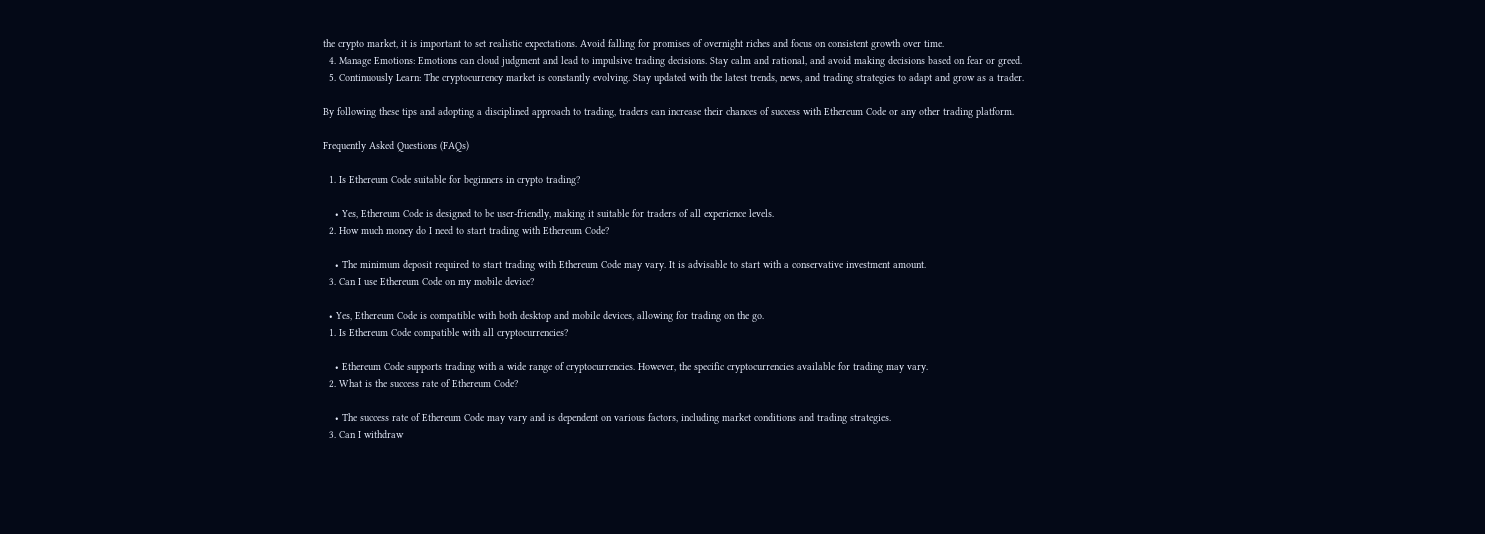the crypto market, it is important to set realistic expectations. Avoid falling for promises of overnight riches and focus on consistent growth over time.
  4. Manage Emotions: Emotions can cloud judgment and lead to impulsive trading decisions. Stay calm and rational, and avoid making decisions based on fear or greed.
  5. Continuously Learn: The cryptocurrency market is constantly evolving. Stay updated with the latest trends, news, and trading strategies to adapt and grow as a trader.

By following these tips and adopting a disciplined approach to trading, traders can increase their chances of success with Ethereum Code or any other trading platform.

Frequently Asked Questions (FAQs)

  1. Is Ethereum Code suitable for beginners in crypto trading?

    • Yes, Ethereum Code is designed to be user-friendly, making it suitable for traders of all experience levels.
  2. How much money do I need to start trading with Ethereum Code?

    • The minimum deposit required to start trading with Ethereum Code may vary. It is advisable to start with a conservative investment amount.
  3. Can I use Ethereum Code on my mobile device?

  • Yes, Ethereum Code is compatible with both desktop and mobile devices, allowing for trading on the go.
  1. Is Ethereum Code compatible with all cryptocurrencies?

    • Ethereum Code supports trading with a wide range of cryptocurrencies. However, the specific cryptocurrencies available for trading may vary.
  2. What is the success rate of Ethereum Code?

    • The success rate of Ethereum Code may vary and is dependent on various factors, including market conditions and trading strategies.
  3. Can I withdraw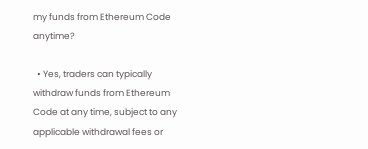my funds from Ethereum Code anytime?

  • Yes, traders can typically withdraw funds from Ethereum Code at any time, subject to any applicable withdrawal fees or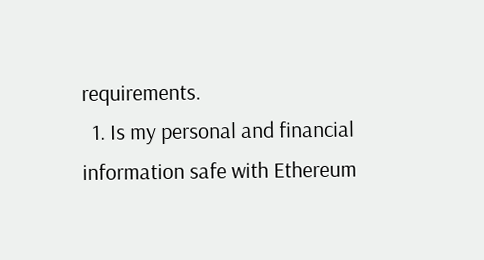requirements.
  1. Is my personal and financial information safe with Ethereum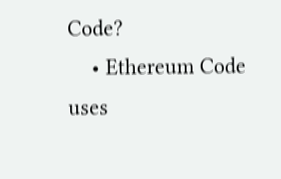Code?
    • Ethereum Code uses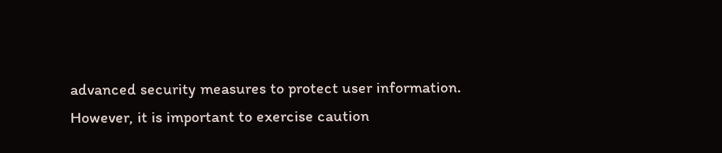advanced security measures to protect user information. However, it is important to exercise caution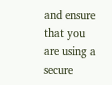and ensure that you are using a secure